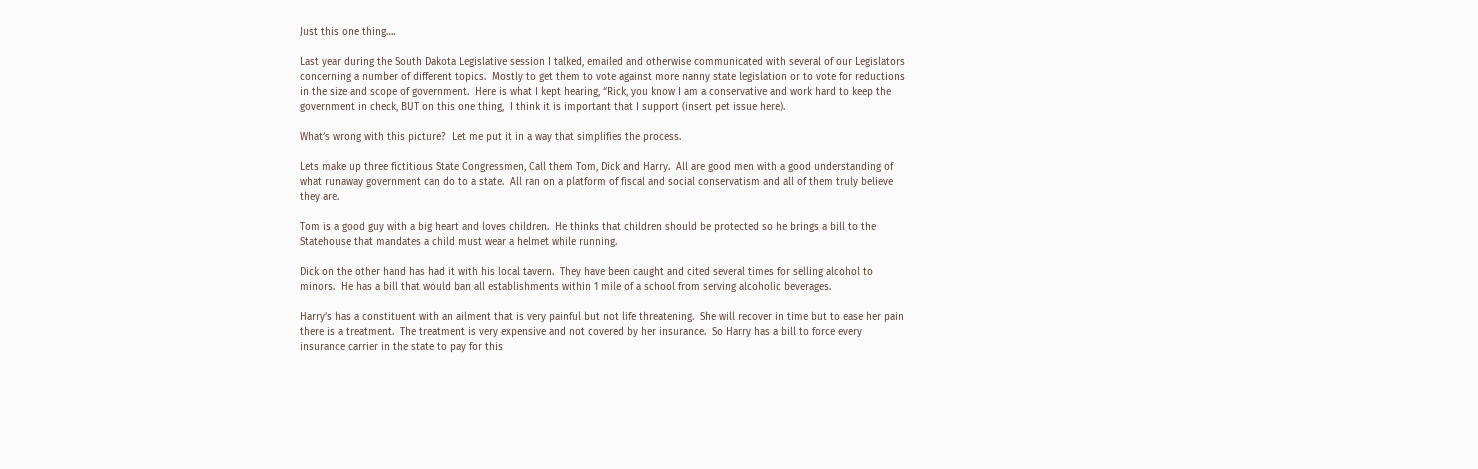Just this one thing….

Last year during the South Dakota Legislative session I talked, emailed and otherwise communicated with several of our Legislators concerning a number of different topics.  Mostly to get them to vote against more nanny state legislation or to vote for reductions in the size and scope of government.  Here is what I kept hearing, “Rick, you know I am a conservative and work hard to keep the government in check, BUT on this one thing,  I think it is important that I support (insert pet issue here).

What’s wrong with this picture?  Let me put it in a way that simplifies the process.

Lets make up three fictitious State Congressmen, Call them Tom, Dick and Harry.  All are good men with a good understanding of what runaway government can do to a state.  All ran on a platform of fiscal and social conservatism and all of them truly believe they are.

Tom is a good guy with a big heart and loves children.  He thinks that children should be protected so he brings a bill to the Statehouse that mandates a child must wear a helmet while running.

Dick on the other hand has had it with his local tavern.  They have been caught and cited several times for selling alcohol to minors.  He has a bill that would ban all establishments within 1 mile of a school from serving alcoholic beverages.

Harry’s has a constituent with an ailment that is very painful but not life threatening.  She will recover in time but to ease her pain there is a treatment.  The treatment is very expensive and not covered by her insurance.  So Harry has a bill to force every insurance carrier in the state to pay for this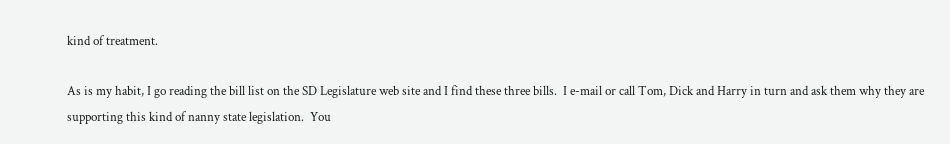kind of treatment.

As is my habit, I go reading the bill list on the SD Legislature web site and I find these three bills.  I e-mail or call Tom, Dick and Harry in turn and ask them why they are supporting this kind of nanny state legislation.  You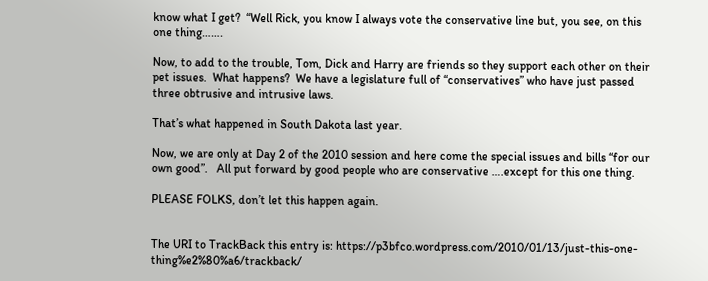know what I get?  “Well Rick, you know I always vote the conservative line but, you see, on this one thing…….

Now, to add to the trouble, Tom, Dick and Harry are friends so they support each other on their pet issues.  What happens?  We have a legislature full of “conservatives” who have just passed three obtrusive and intrusive laws.

That’s what happened in South Dakota last year.

Now, we are only at Day 2 of the 2010 session and here come the special issues and bills “for our own good”.   All put forward by good people who are conservative ….except for this one thing.

PLEASE FOLKS, don’t let this happen again.


The URI to TrackBack this entry is: https://p3bfco.wordpress.com/2010/01/13/just-this-one-thing%e2%80%a6/trackback/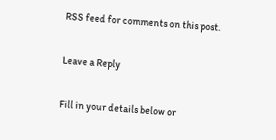RSS feed for comments on this post.

Leave a Reply

Fill in your details below or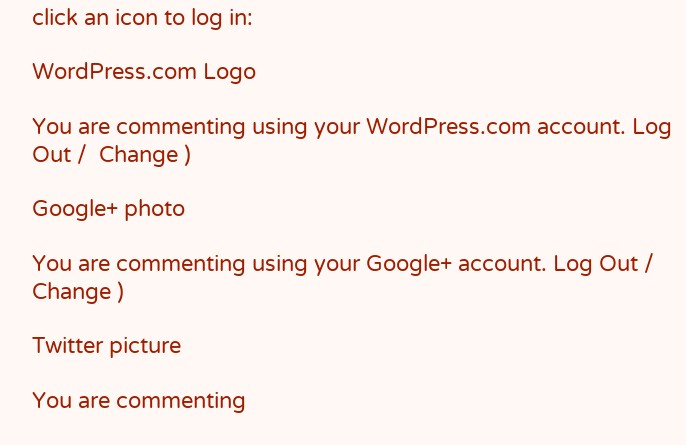click an icon to log in:

WordPress.com Logo

You are commenting using your WordPress.com account. Log Out /  Change )

Google+ photo

You are commenting using your Google+ account. Log Out /  Change )

Twitter picture

You are commenting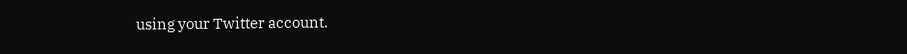using your Twitter account.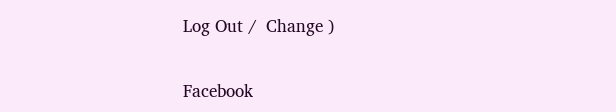Log Out /  Change )

Facebook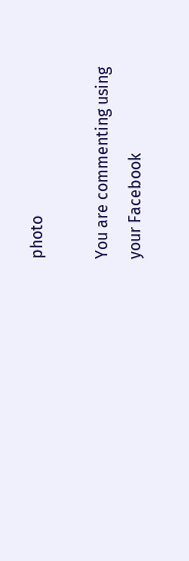photo

You are commenting using your Facebook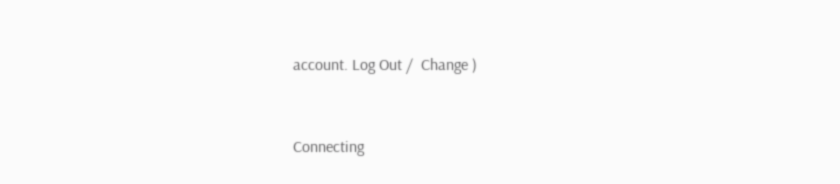account. Log Out /  Change )


Connecting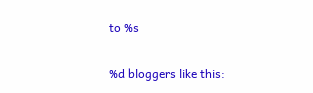to %s

%d bloggers like this: